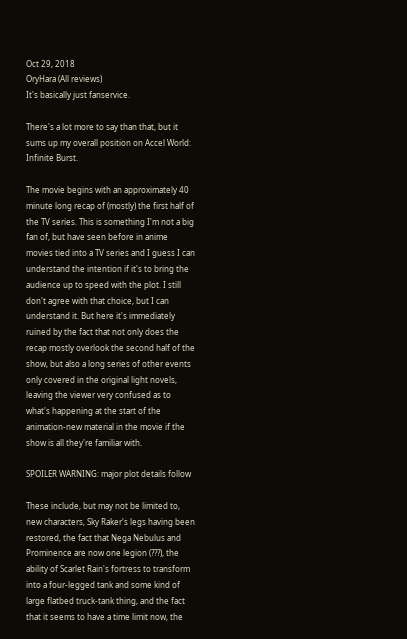Oct 29, 2018
OryHara (All reviews)
It's basically just fanservice.

There's a lot more to say than that, but it sums up my overall position on Accel World: Infinite Burst.

The movie begins with an approximately 40 minute long recap of (mostly) the first half of the TV series. This is something I'm not a big fan of, but have seen before in anime movies tied into a TV series and I guess I can understand the intention if it's to bring the audience up to speed with the plot. I still don't agree with that choice, but I can understand it. But here it's immediately ruined by the fact that not only does the recap mostly overlook the second half of the show, but also a long series of other events only covered in the original light novels, leaving the viewer very confused as to what's happening at the start of the animation-new material in the movie if the show is all they're familiar with.

SPOILER WARNING: major plot details follow

These include, but may not be limited to, new characters, Sky Raker's legs having been restored, the fact that Nega Nebulus and Prominence are now one legion (???), the ability of Scarlet Rain's fortress to transform into a four-legged tank and some kind of large flatbed truck-tank thing, and the fact that it seems to have a time limit now, the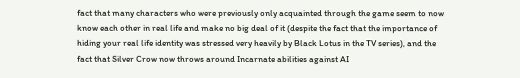fact that many characters who were previously only acquainted through the game seem to now know each other in real life and make no big deal of it (despite the fact that the importance of hiding your real life identity was stressed very heavily by Black Lotus in the TV series), and the fact that Silver Crow now throws around Incarnate abilities against AI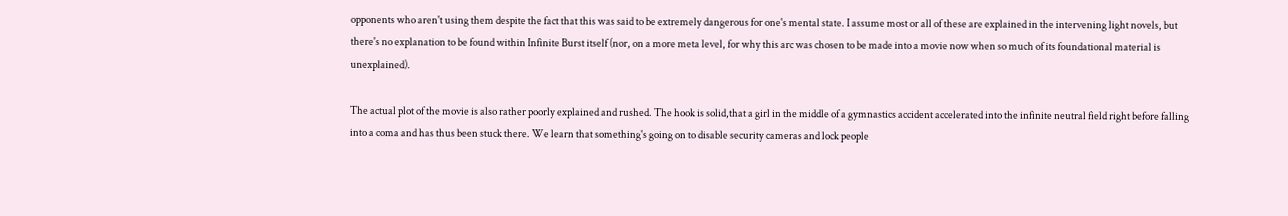opponents who aren't using them despite the fact that this was said to be extremely dangerous for one's mental state. I assume most or all of these are explained in the intervening light novels, but there's no explanation to be found within Infinite Burst itself (nor, on a more meta level, for why this arc was chosen to be made into a movie now when so much of its foundational material is unexplained).

The actual plot of the movie is also rather poorly explained and rushed. The hook is solid,that a girl in the middle of a gymnastics accident accelerated into the infinite neutral field right before falling into a coma and has thus been stuck there. We learn that something's going on to disable security cameras and lock people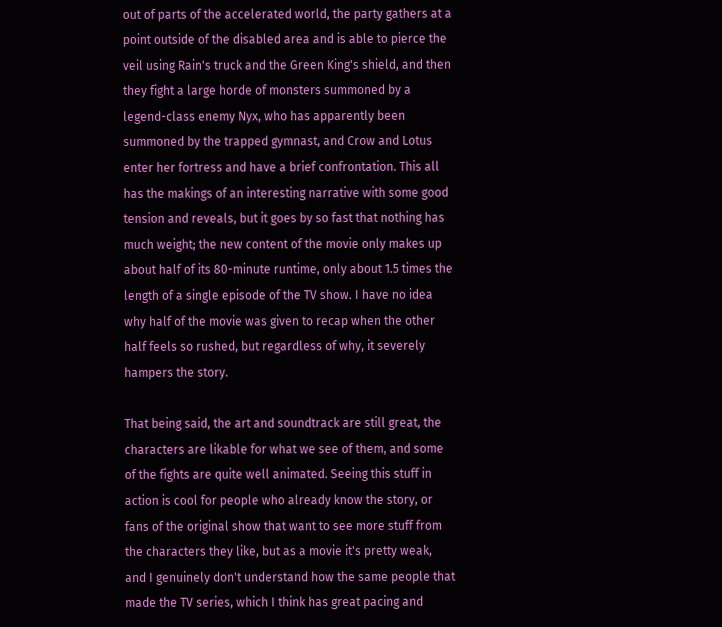out of parts of the accelerated world, the party gathers at a point outside of the disabled area and is able to pierce the veil using Rain's truck and the Green King's shield, and then they fight a large horde of monsters summoned by a legend-class enemy Nyx, who has apparently been summoned by the trapped gymnast, and Crow and Lotus enter her fortress and have a brief confrontation. This all has the makings of an interesting narrative with some good tension and reveals, but it goes by so fast that nothing has much weight; the new content of the movie only makes up about half of its 80-minute runtime, only about 1.5 times the length of a single episode of the TV show. I have no idea why half of the movie was given to recap when the other half feels so rushed, but regardless of why, it severely hampers the story.

That being said, the art and soundtrack are still great, the characters are likable for what we see of them, and some of the fights are quite well animated. Seeing this stuff in action is cool for people who already know the story, or fans of the original show that want to see more stuff from the characters they like, but as a movie it's pretty weak, and I genuinely don't understand how the same people that made the TV series, which I think has great pacing and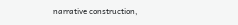narrative construction,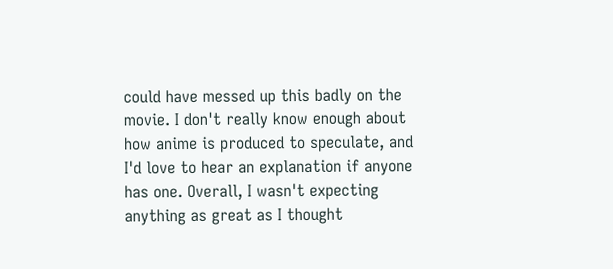could have messed up this badly on the movie. I don't really know enough about how anime is produced to speculate, and I'd love to hear an explanation if anyone has one. Overall, I wasn't expecting anything as great as I thought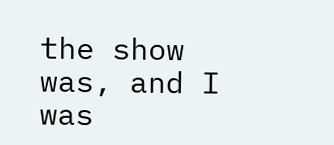the show was, and I was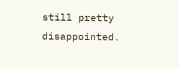still pretty disappointed.